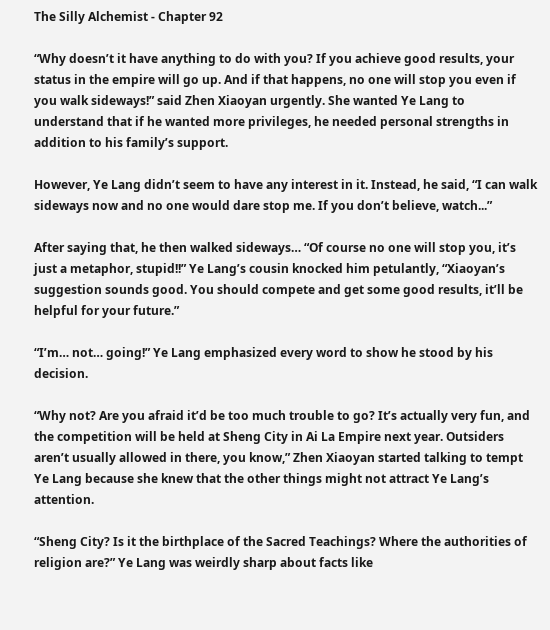The Silly Alchemist - Chapter 92

“Why doesn’t it have anything to do with you? If you achieve good results, your status in the empire will go up. And if that happens, no one will stop you even if you walk sideways!” said Zhen Xiaoyan urgently. She wanted Ye Lang to understand that if he wanted more privileges, he needed personal strengths in addition to his family’s support.

However, Ye Lang didn’t seem to have any interest in it. Instead, he said, “I can walk sideways now and no one would dare stop me. If you don’t believe, watch...”

After saying that, he then walked sideways… “Of course no one will stop you, it’s just a metaphor, stupid!!” Ye Lang’s cousin knocked him petulantly, “Xiaoyan’s suggestion sounds good. You should compete and get some good results, it’ll be helpful for your future.”

“I’m… not… going!” Ye Lang emphasized every word to show he stood by his decision.

“Why not? Are you afraid it’d be too much trouble to go? It’s actually very fun, and the competition will be held at Sheng City in Ai La Empire next year. Outsiders aren’t usually allowed in there, you know,” Zhen Xiaoyan started talking to tempt Ye Lang because she knew that the other things might not attract Ye Lang’s attention.

“Sheng City? Is it the birthplace of the Sacred Teachings? Where the authorities of religion are?” Ye Lang was weirdly sharp about facts like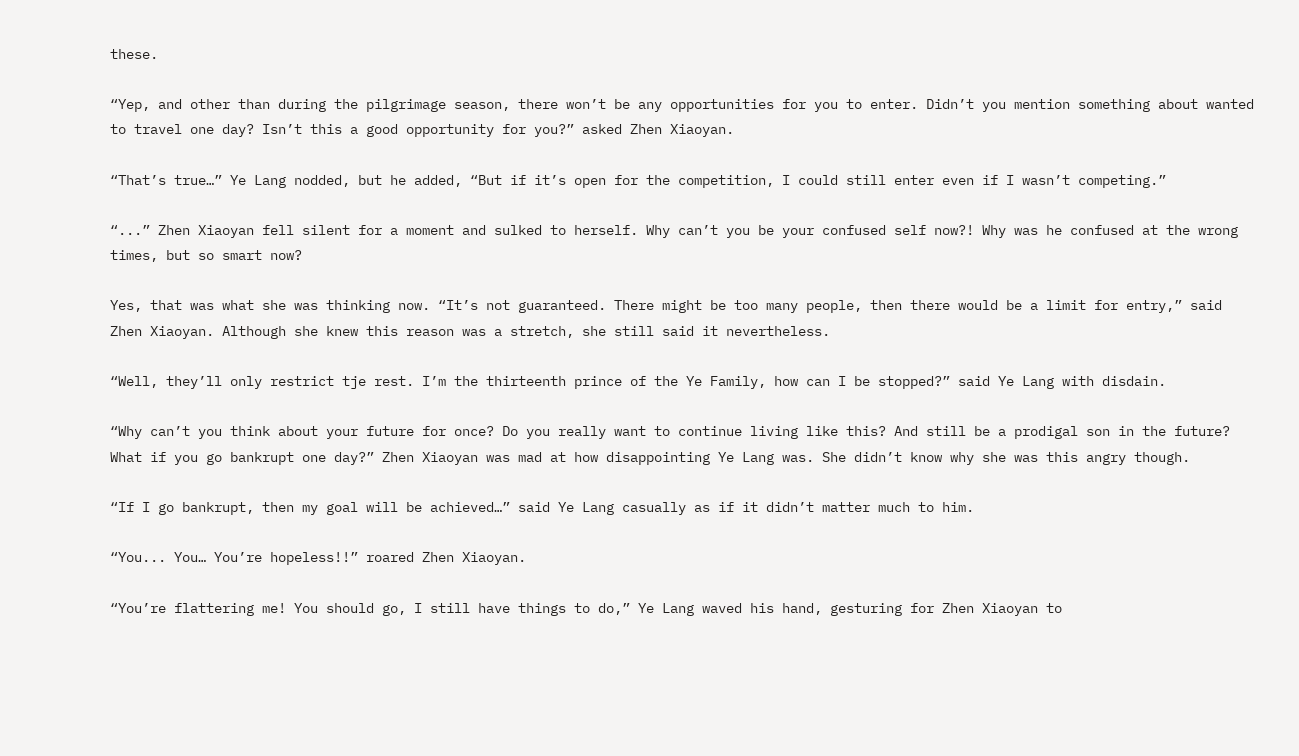these.

“Yep, and other than during the pilgrimage season, there won’t be any opportunities for you to enter. Didn’t you mention something about wanted to travel one day? Isn’t this a good opportunity for you?” asked Zhen Xiaoyan.

“That’s true…” Ye Lang nodded, but he added, “But if it’s open for the competition, I could still enter even if I wasn’t competing.”

“...” Zhen Xiaoyan fell silent for a moment and sulked to herself. Why can’t you be your confused self now?! Why was he confused at the wrong times, but so smart now?

Yes, that was what she was thinking now. “It’s not guaranteed. There might be too many people, then there would be a limit for entry,” said Zhen Xiaoyan. Although she knew this reason was a stretch, she still said it nevertheless.

“Well, they’ll only restrict tje rest. I’m the thirteenth prince of the Ye Family, how can I be stopped?” said Ye Lang with disdain.

“Why can’t you think about your future for once? Do you really want to continue living like this? And still be a prodigal son in the future? What if you go bankrupt one day?” Zhen Xiaoyan was mad at how disappointing Ye Lang was. She didn’t know why she was this angry though.

“If I go bankrupt, then my goal will be achieved…” said Ye Lang casually as if it didn’t matter much to him.

“You... You… You’re hopeless!!” roared Zhen Xiaoyan.

“You’re flattering me! You should go, I still have things to do,” Ye Lang waved his hand, gesturing for Zhen Xiaoyan to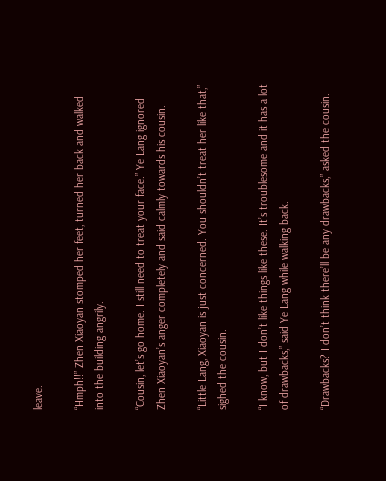leave.

“Hmph!!” Zhen Xiaoyan stomped her feet, turned her back and walked into the building angrily.

“Cousin, let’s go home. I still need to treat your face.” Ye Lang ignored Zhen Xiaoyan’s anger completely and said calmly towards his cousin.

“Little Lang, Xiaoyan is just concerned. You shouldn’t treat her like that,” sighed the cousin.

“I know, but I don’t like things like these. It’s troublesome and it has a lot of drawbacks,” said Ye Lang while walking back.

“Drawbacks? I don’t think there’ll be any drawbacks,” asked the cousin.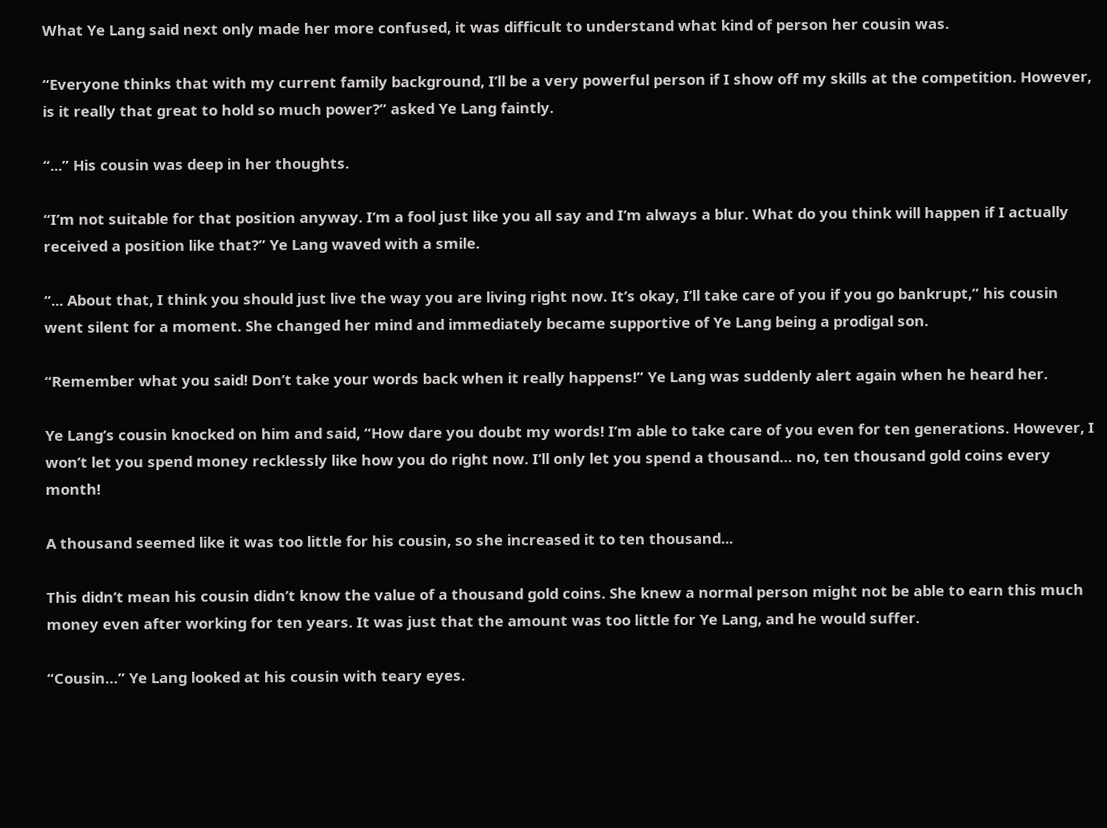What Ye Lang said next only made her more confused, it was difficult to understand what kind of person her cousin was.

“Everyone thinks that with my current family background, I’ll be a very powerful person if I show off my skills at the competition. However, is it really that great to hold so much power?” asked Ye Lang faintly.

“...” His cousin was deep in her thoughts.

“I’m not suitable for that position anyway. I’m a fool just like you all say and I’m always a blur. What do you think will happen if I actually received a position like that?” Ye Lang waved with a smile.

“... About that, I think you should just live the way you are living right now. It’s okay, I’ll take care of you if you go bankrupt,” his cousin went silent for a moment. She changed her mind and immediately became supportive of Ye Lang being a prodigal son.

“Remember what you said! Don’t take your words back when it really happens!” Ye Lang was suddenly alert again when he heard her.

Ye Lang’s cousin knocked on him and said, “How dare you doubt my words! I’m able to take care of you even for ten generations. However, I won’t let you spend money recklessly like how you do right now. I’ll only let you spend a thousand… no, ten thousand gold coins every month!

A thousand seemed like it was too little for his cousin, so she increased it to ten thousand...

This didn’t mean his cousin didn’t know the value of a thousand gold coins. She knew a normal person might not be able to earn this much money even after working for ten years. It was just that the amount was too little for Ye Lang, and he would suffer.

“Cousin…” Ye Lang looked at his cousin with teary eyes.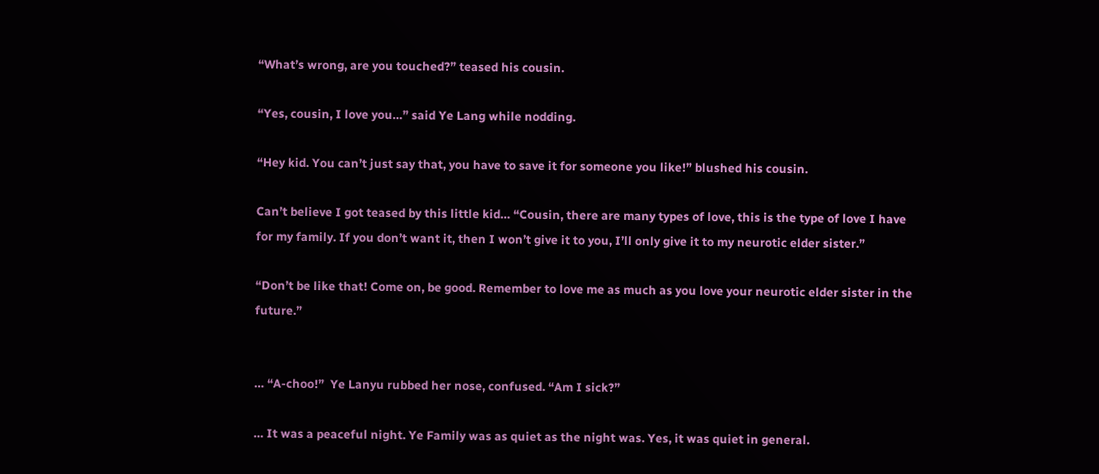“What’s wrong, are you touched?” teased his cousin.

“Yes, cousin, I love you…” said Ye Lang while nodding.

“Hey kid. You can’t just say that, you have to save it for someone you like!” blushed his cousin.

Can’t believe I got teased by this little kid… “Cousin, there are many types of love, this is the type of love I have for my family. If you don’t want it, then I won’t give it to you, I’ll only give it to my neurotic elder sister.”

“Don’t be like that! Come on, be good. Remember to love me as much as you love your neurotic elder sister in the future.”


… “A-choo!”  Ye Lanyu rubbed her nose, confused. “Am I sick?”

… It was a peaceful night. Ye Family was as quiet as the night was. Yes, it was quiet in general.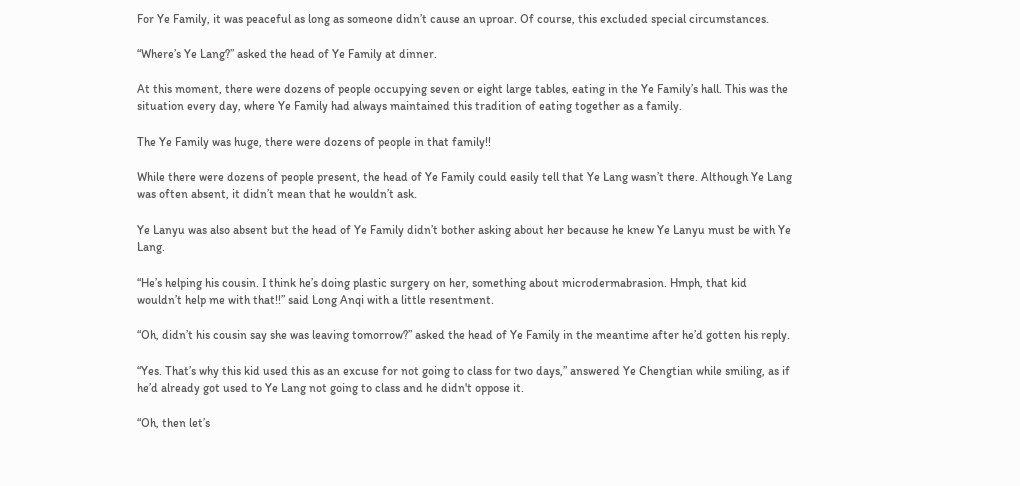For Ye Family, it was peaceful as long as someone didn’t cause an uproar. Of course, this excluded special circumstances.

“Where’s Ye Lang?” asked the head of Ye Family at dinner.

At this moment, there were dozens of people occupying seven or eight large tables, eating in the Ye Family’s hall. This was the situation every day, where Ye Family had always maintained this tradition of eating together as a family.

The Ye Family was huge, there were dozens of people in that family!!

While there were dozens of people present, the head of Ye Family could easily tell that Ye Lang wasn’t there. Although Ye Lang was often absent, it didn’t mean that he wouldn’t ask.

Ye Lanyu was also absent but the head of Ye Family didn’t bother asking about her because he knew Ye Lanyu must be with Ye Lang.

“He’s helping his cousin. I think he’s doing plastic surgery on her, something about microdermabrasion. Hmph, that kid wouldn’t help me with that!!” said Long Anqi with a little resentment.

“Oh, didn’t his cousin say she was leaving tomorrow?” asked the head of Ye Family in the meantime after he’d gotten his reply.

“Yes. That’s why this kid used this as an excuse for not going to class for two days,” answered Ye Chengtian while smiling, as if he’d already got used to Ye Lang not going to class and he didn't oppose it.

“Oh, then let’s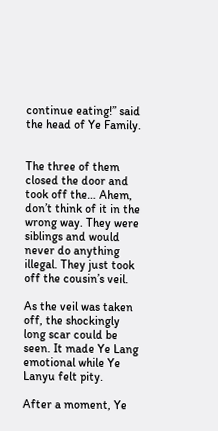continue eating!” said the head of Ye Family.


The three of them closed the door and took off the… Ahem, don’t think of it in the wrong way. They were siblings and would never do anything illegal. They just took off the cousin’s veil.

As the veil was taken off, the shockingly long scar could be seen. It made Ye Lang emotional while Ye Lanyu felt pity.

After a moment, Ye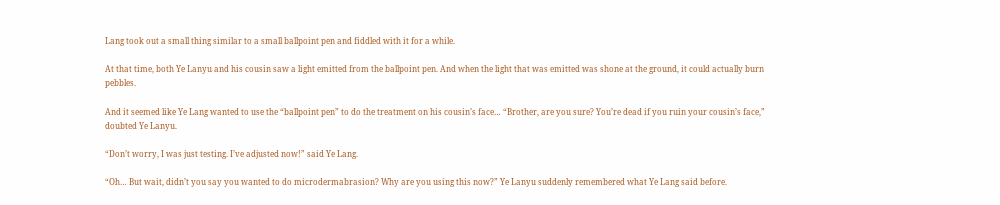Lang took out a small thing similar to a small ballpoint pen and fiddled with it for a while.

At that time, both Ye Lanyu and his cousin saw a light emitted from the ballpoint pen. And when the light that was emitted was shone at the ground, it could actually burn pebbles.

And it seemed like Ye Lang wanted to use the “ballpoint pen” to do the treatment on his cousin’s face… “Brother, are you sure? You’re dead if you ruin your cousin’s face,” doubted Ye Lanyu.

“Don’t worry, I was just testing. I’ve adjusted now!” said Ye Lang.

“Oh… But wait, didn’t you say you wanted to do microdermabrasion? Why are you using this now?” Ye Lanyu suddenly remembered what Ye Lang said before.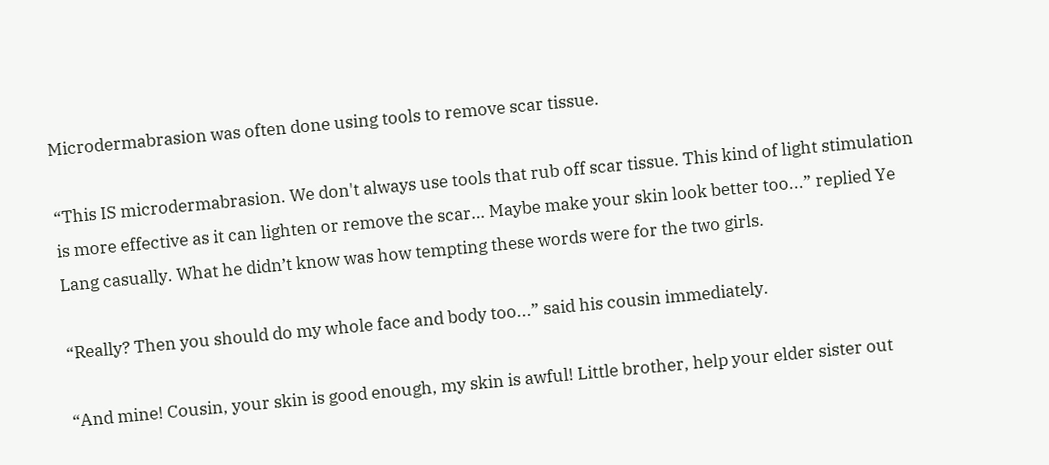Microdermabrasion was often done using tools to remove scar tissue.

“This IS microdermabrasion. We don't always use tools that rub off scar tissue. This kind of light stimulation is more effective as it can lighten or remove the scar… Maybe make your skin look better too...” replied Ye Lang casually. What he didn’t know was how tempting these words were for the two girls.

“Really? Then you should do my whole face and body too...” said his cousin immediately.

“And mine! Cousin, your skin is good enough, my skin is awful! Little brother, help your elder sister out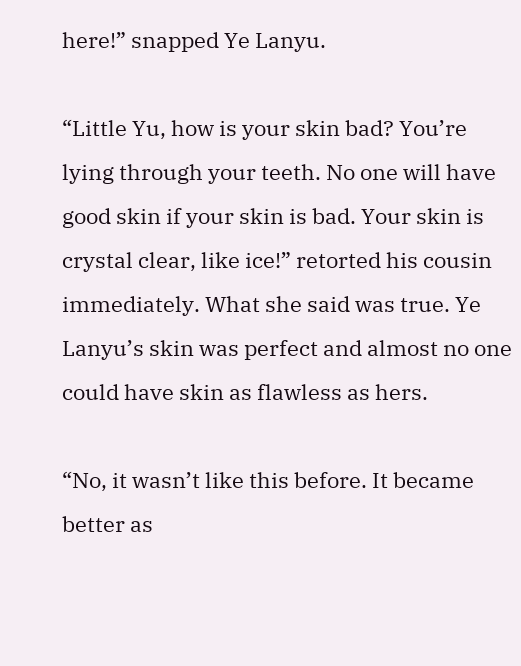here!” snapped Ye Lanyu.

“Little Yu, how is your skin bad? You’re lying through your teeth. No one will have good skin if your skin is bad. Your skin is crystal clear, like ice!” retorted his cousin immediately. What she said was true. Ye Lanyu’s skin was perfect and almost no one could have skin as flawless as hers.

“No, it wasn’t like this before. It became better as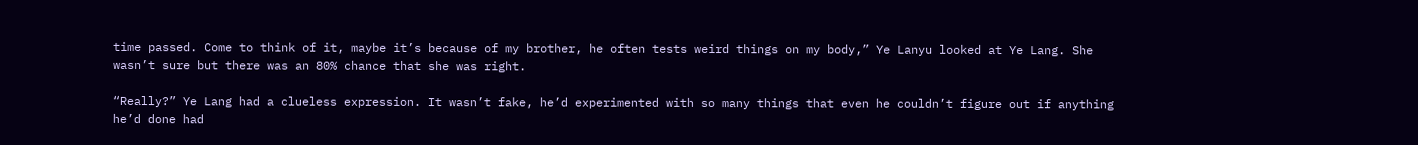time passed. Come to think of it, maybe it’s because of my brother, he often tests weird things on my body,” Ye Lanyu looked at Ye Lang. She wasn’t sure but there was an 80% chance that she was right.

“Really?” Ye Lang had a clueless expression. It wasn’t fake, he’d experimented with so many things that even he couldn’t figure out if anything he’d done had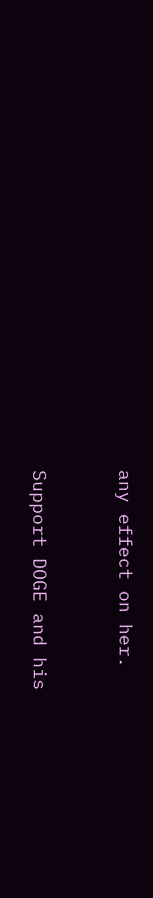any effect on her.


Support DOGE and his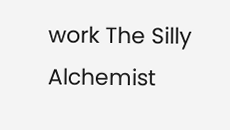work The Silly Alchemist